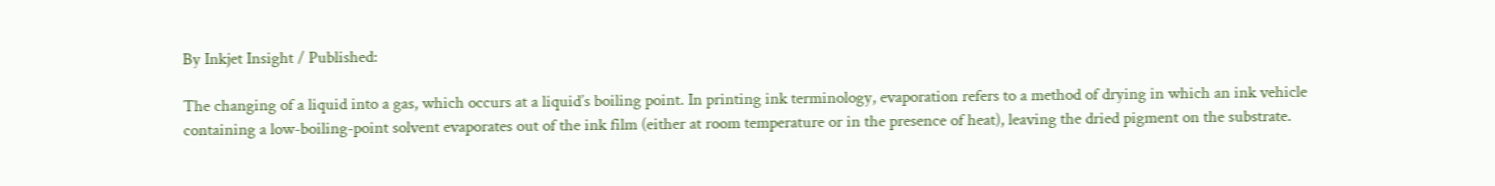By Inkjet Insight / Published:

The changing of a liquid into a gas, which occurs at a liquid’s boiling point. In printing ink terminology, evaporation refers to a method of drying in which an ink vehicle containing a low-boiling-point solvent evaporates out of the ink film (either at room temperature or in the presence of heat), leaving the dried pigment on the substrate.